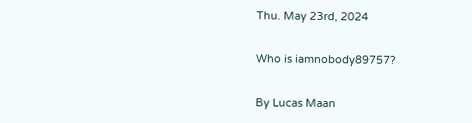Thu. May 23rd, 2024

Who is iamnobody89757?

By Lucas Maan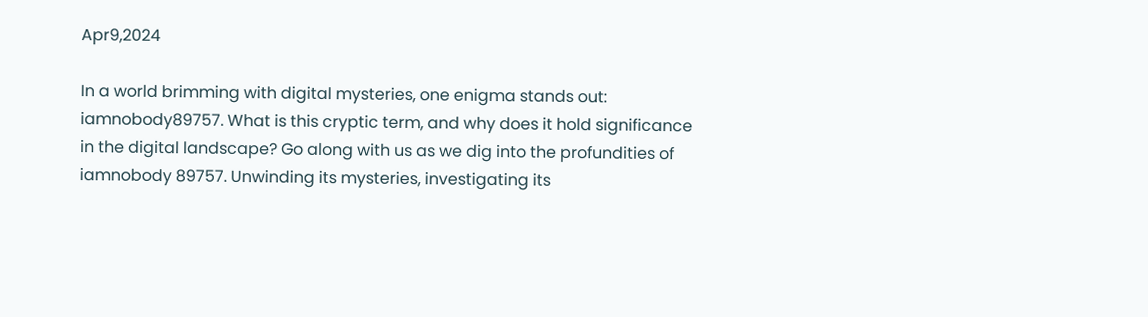Apr9,2024

In a world brimming with digital mysteries, one enigma stands out: iamnobody89757. What is this cryptic term, and why does it hold significance in the digital landscape? Go along with us as we dig into the profundities of iamnobody 89757. Unwinding its mysteries, investigating its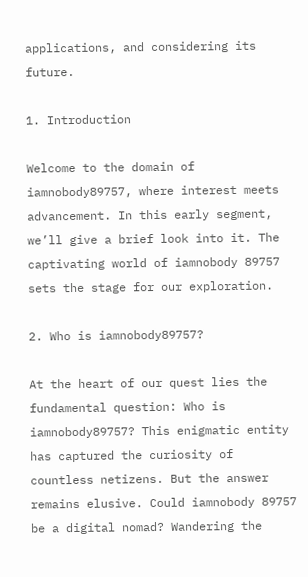applications, and considering its future.

1. Introduction

Welcome to the domain of iamnobody89757, where interest meets advancement. In this early segment, we’ll give a brief look into it. The captivating world of iamnobody 89757 sets the stage for our exploration.

2. Who is iamnobody89757?

At the heart of our quest lies the fundamental question: Who is iamnobody89757? This enigmatic entity has captured the curiosity of countless netizens. But the answer remains elusive. Could iamnobody 89757 be a digital nomad? Wandering the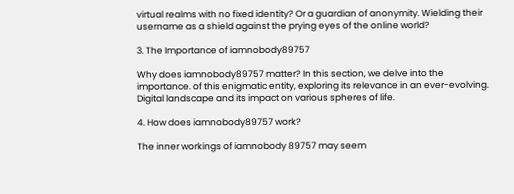virtual realms with no fixed identity? Or a guardian of anonymity. Wielding their username as a shield against the prying eyes of the online world?

3. The Importance of iamnobody89757

Why does iamnobody89757 matter? In this section, we delve into the importance. of this enigmatic entity, exploring its relevance in an ever-evolving. Digital landscape and its impact on various spheres of life.

4. How does iamnobody89757 work?

The inner workings of iamnobody 89757 may seem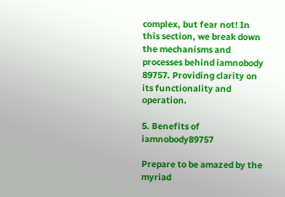complex, but fear not! In this section, we break down the mechanisms and processes behind iamnobody 89757. Providing clarity on its functionality and operation.

5. Benefits of iamnobody89757

Prepare to be amazed by the myriad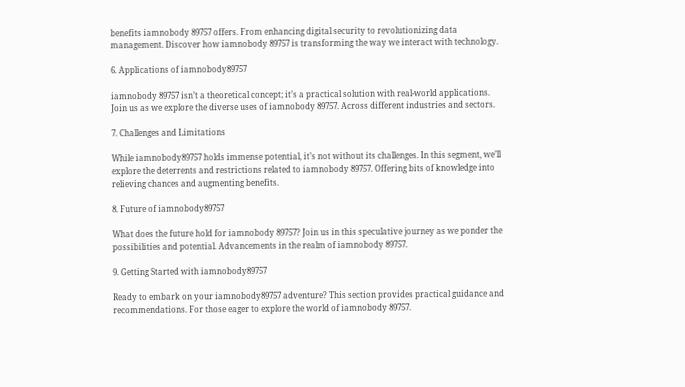benefits iamnobody 89757 offers. From enhancing digital security to revolutionizing data management. Discover how iamnobody 89757 is transforming the way we interact with technology.

6. Applications of iamnobody89757

iamnobody 89757 isn’t a theoretical concept; it’s a practical solution with real-world applications. Join us as we explore the diverse uses of iamnobody 89757. Across different industries and sectors.

7. Challenges and Limitations

While iamnobody89757 holds immense potential, it’s not without its challenges. In this segment, we’ll explore the deterrents and restrictions related to iamnobody 89757. Offering bits of knowledge into relieving chances and augmenting benefits.

8. Future of iamnobody89757

What does the future hold for iamnobody 89757? Join us in this speculative journey as we ponder the possibilities and potential. Advancements in the realm of iamnobody 89757.

9. Getting Started with iamnobody89757

Ready to embark on your iamnobody89757 adventure? This section provides practical guidance and recommendations. For those eager to explore the world of iamnobody 89757.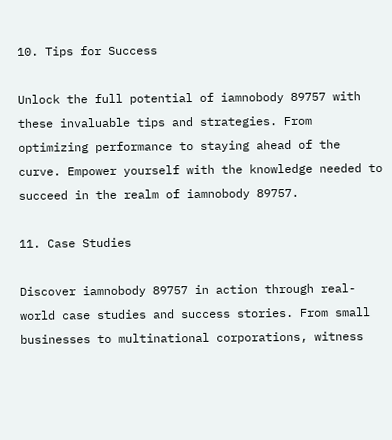10. Tips for Success

Unlock the full potential of iamnobody 89757 with these invaluable tips and strategies. From optimizing performance to staying ahead of the curve. Empower yourself with the knowledge needed to succeed in the realm of iamnobody 89757.

11. Case Studies

Discover iamnobody 89757 in action through real-world case studies and success stories. From small businesses to multinational corporations, witness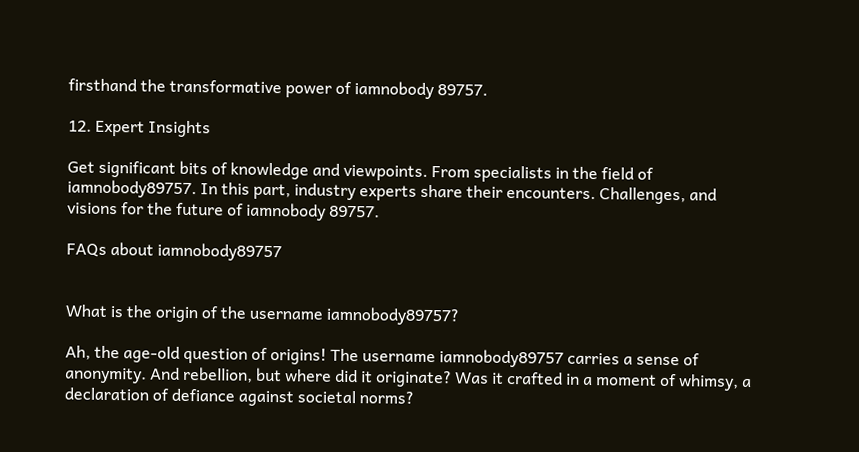firsthand the transformative power of iamnobody 89757.

12. Expert Insights

Get significant bits of knowledge and viewpoints. From specialists in the field of iamnobody89757. In this part, industry experts share their encounters. Challenges, and visions for the future of iamnobody 89757.

FAQs about iamnobody89757


What is the origin of the username iamnobody89757?

Ah, the age-old question of origins! The username iamnobody89757 carries a sense of anonymity. And rebellion, but where did it originate? Was it crafted in a moment of whimsy, a declaration of defiance against societal norms?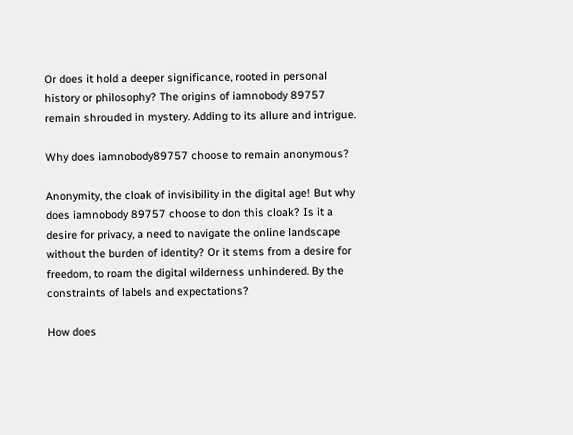Or does it hold a deeper significance, rooted in personal history or philosophy? The origins of iamnobody 89757 remain shrouded in mystery. Adding to its allure and intrigue.

Why does iamnobody89757 choose to remain anonymous?

Anonymity, the cloak of invisibility in the digital age! But why does iamnobody 89757 choose to don this cloak? Is it a desire for privacy, a need to navigate the online landscape without the burden of identity? Or it stems from a desire for freedom, to roam the digital wilderness unhindered. By the constraints of labels and expectations?

How does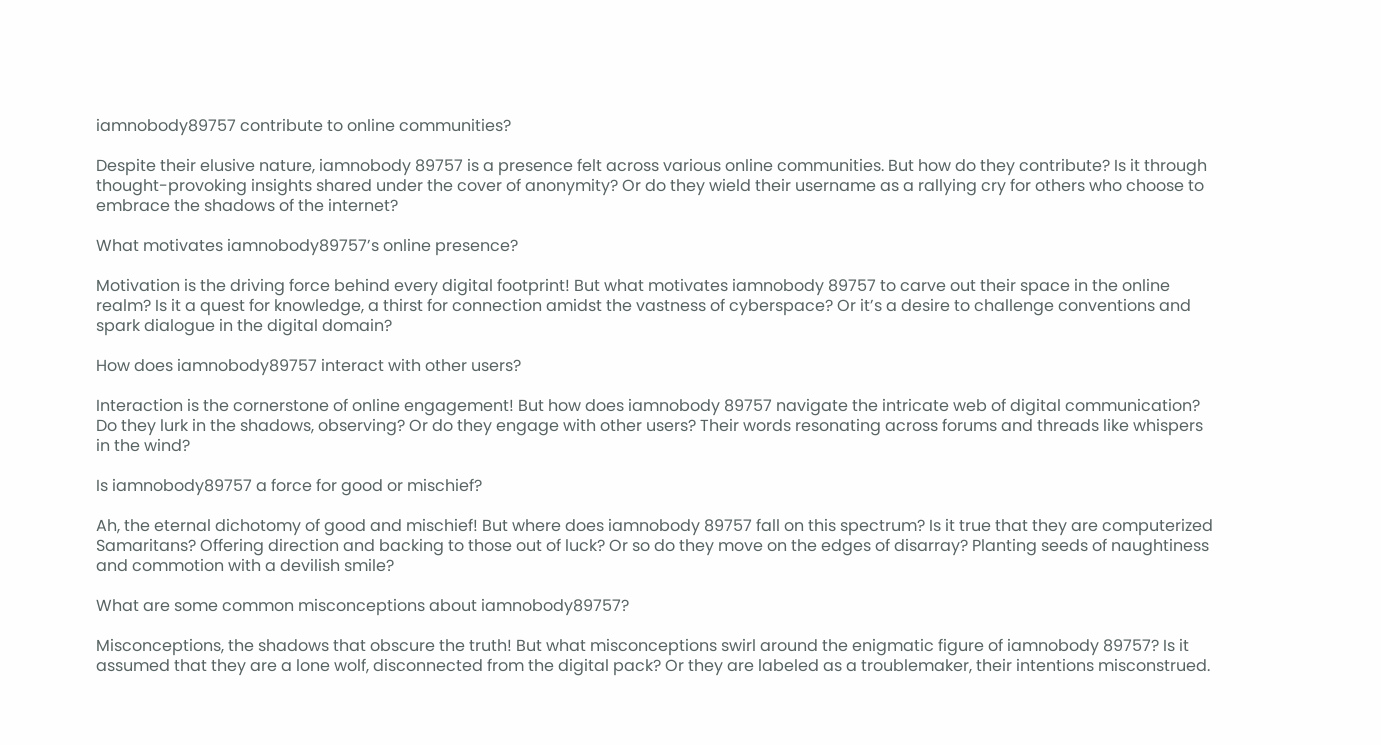iamnobody89757 contribute to online communities?

Despite their elusive nature, iamnobody 89757 is a presence felt across various online communities. But how do they contribute? Is it through thought-provoking insights shared under the cover of anonymity? Or do they wield their username as a rallying cry for others who choose to embrace the shadows of the internet?

What motivates iamnobody89757’s online presence?

Motivation is the driving force behind every digital footprint! But what motivates iamnobody 89757 to carve out their space in the online realm? Is it a quest for knowledge, a thirst for connection amidst the vastness of cyberspace? Or it’s a desire to challenge conventions and spark dialogue in the digital domain?

How does iamnobody89757 interact with other users?

Interaction is the cornerstone of online engagement! But how does iamnobody 89757 navigate the intricate web of digital communication? Do they lurk in the shadows, observing? Or do they engage with other users? Their words resonating across forums and threads like whispers in the wind?

Is iamnobody89757 a force for good or mischief?

Ah, the eternal dichotomy of good and mischief! But where does iamnobody 89757 fall on this spectrum? Is it true that they are computerized Samaritans? Offering direction and backing to those out of luck? Or so do they move on the edges of disarray? Planting seeds of naughtiness and commotion with a devilish smile?

What are some common misconceptions about iamnobody89757?

Misconceptions, the shadows that obscure the truth! But what misconceptions swirl around the enigmatic figure of iamnobody 89757? Is it assumed that they are a lone wolf, disconnected from the digital pack? Or they are labeled as a troublemaker, their intentions misconstrued.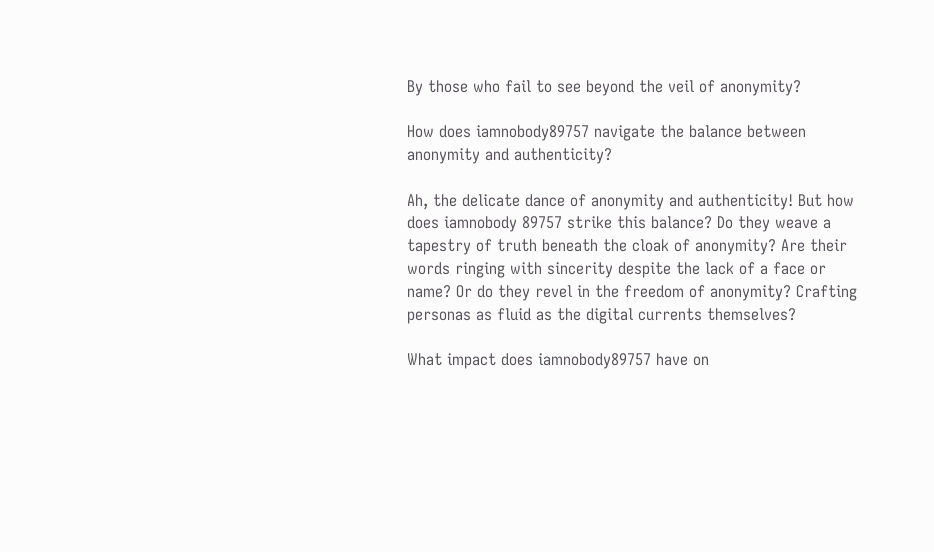By those who fail to see beyond the veil of anonymity?

How does iamnobody89757 navigate the balance between anonymity and authenticity?

Ah, the delicate dance of anonymity and authenticity! But how does iamnobody 89757 strike this balance? Do they weave a tapestry of truth beneath the cloak of anonymity? Are their words ringing with sincerity despite the lack of a face or name? Or do they revel in the freedom of anonymity? Crafting personas as fluid as the digital currents themselves?

What impact does iamnobody89757 have on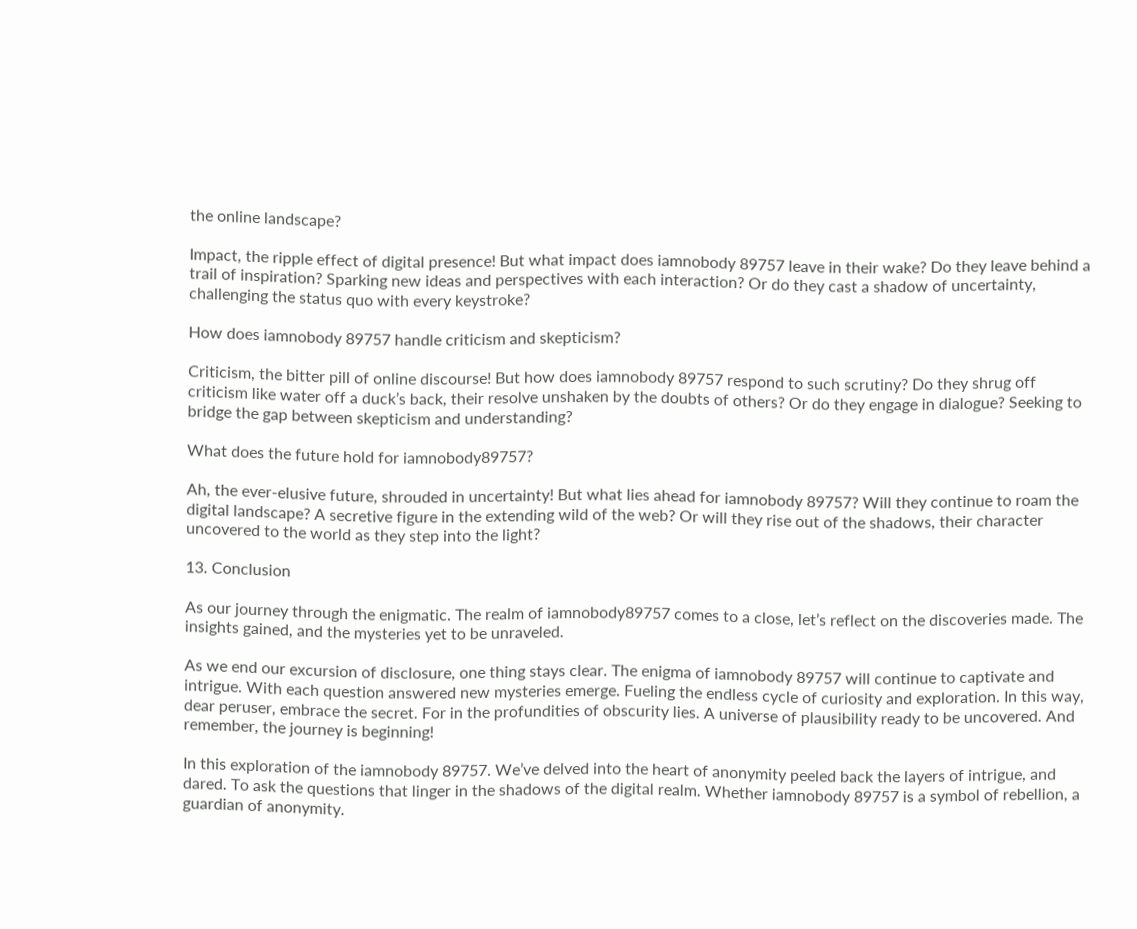the online landscape?

Impact, the ripple effect of digital presence! But what impact does iamnobody 89757 leave in their wake? Do they leave behind a trail of inspiration? Sparking new ideas and perspectives with each interaction? Or do they cast a shadow of uncertainty, challenging the status quo with every keystroke?

How does iamnobody 89757 handle criticism and skepticism?

Criticism, the bitter pill of online discourse! But how does iamnobody 89757 respond to such scrutiny? Do they shrug off criticism like water off a duck’s back, their resolve unshaken by the doubts of others? Or do they engage in dialogue? Seeking to bridge the gap between skepticism and understanding?

What does the future hold for iamnobody89757?

Ah, the ever-elusive future, shrouded in uncertainty! But what lies ahead for iamnobody 89757? Will they continue to roam the digital landscape? A secretive figure in the extending wild of the web? Or will they rise out of the shadows, their character uncovered to the world as they step into the light?

13. Conclusion

As our journey through the enigmatic. The realm of iamnobody89757 comes to a close, let’s reflect on the discoveries made. The insights gained, and the mysteries yet to be unraveled.

As we end our excursion of disclosure, one thing stays clear. The enigma of iamnobody 89757 will continue to captivate and intrigue. With each question answered new mysteries emerge. Fueling the endless cycle of curiosity and exploration. In this way, dear peruser, embrace the secret. For in the profundities of obscurity lies. A universe of plausibility ready to be uncovered. And remember, the journey is beginning!

In this exploration of the iamnobody 89757. We’ve delved into the heart of anonymity peeled back the layers of intrigue, and dared. To ask the questions that linger in the shadows of the digital realm. Whether iamnobody 89757 is a symbol of rebellion, a guardian of anonymity.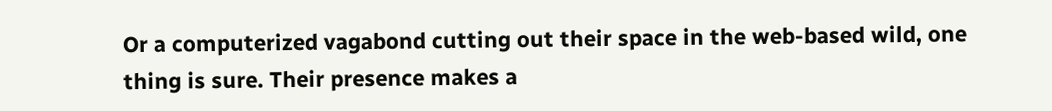Or a computerized vagabond cutting out their space in the web-based wild, one thing is sure. Their presence makes a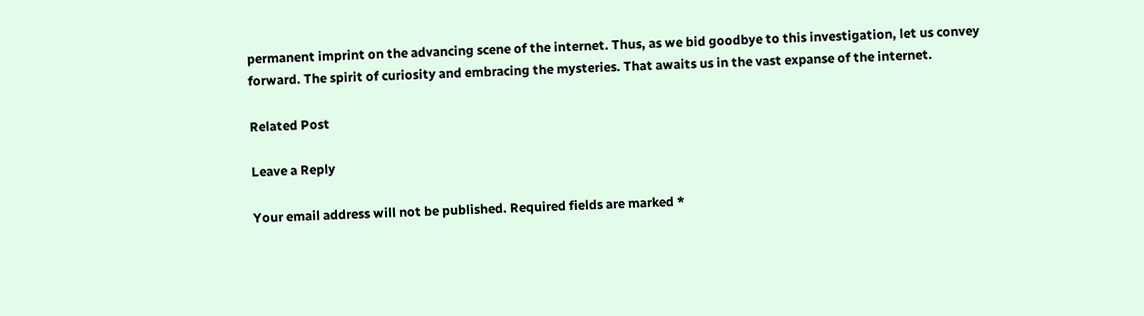permanent imprint on the advancing scene of the internet. Thus, as we bid goodbye to this investigation, let us convey forward. The spirit of curiosity and embracing the mysteries. That awaits us in the vast expanse of the internet.

Related Post

Leave a Reply

Your email address will not be published. Required fields are marked *